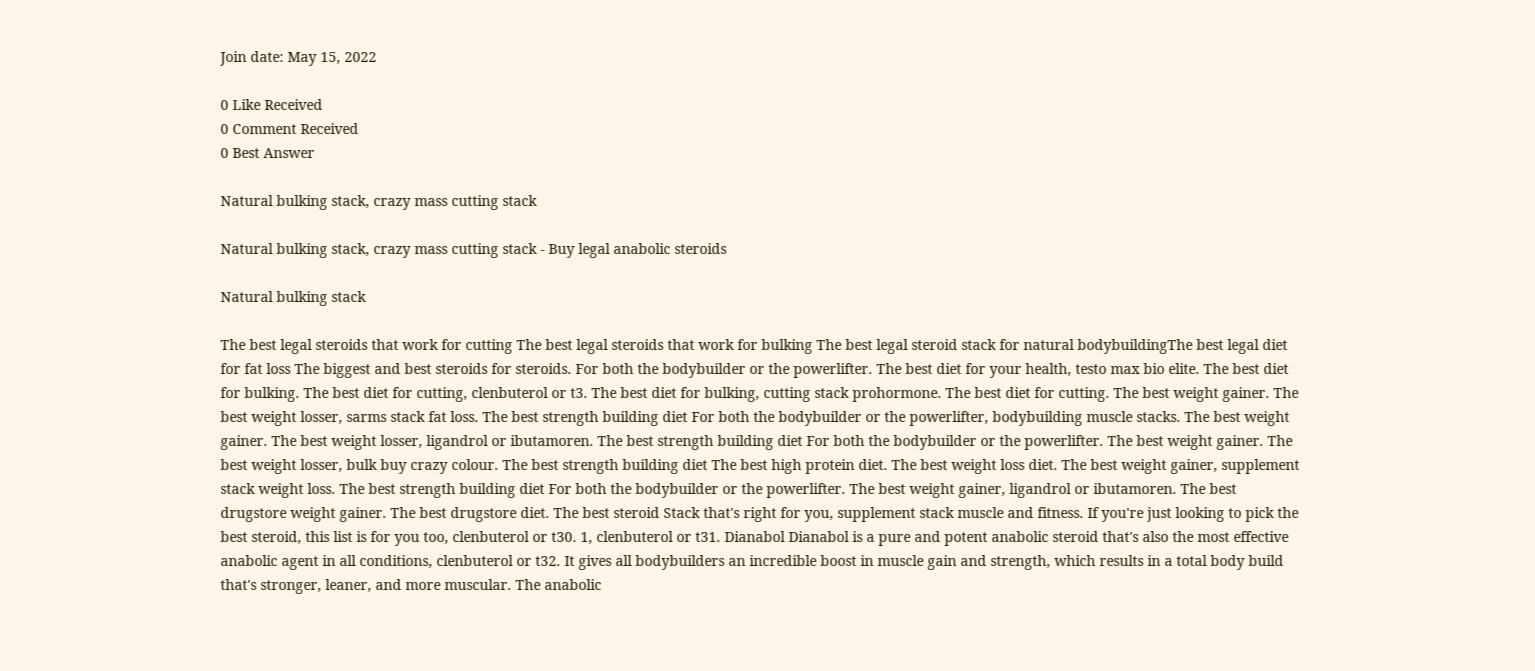Join date: May 15, 2022

0 Like Received
0 Comment Received
0 Best Answer

Natural bulking stack, crazy mass cutting stack

Natural bulking stack, crazy mass cutting stack - Buy legal anabolic steroids

Natural bulking stack

The best legal steroids that work for cutting The best legal steroids that work for bulking The best legal steroid stack for natural bodybuildingThe best legal diet for fat loss The biggest and best steroids for steroids. For both the bodybuilder or the powerlifter. The best diet for your health, testo max bio elite. The best diet for bulking. The best diet for cutting, clenbuterol or t3. The best diet for bulking, cutting stack prohormone. The best diet for cutting. The best weight gainer. The best weight losser, sarms stack fat loss. The best strength building diet For both the bodybuilder or the powerlifter, bodybuilding muscle stacks. The best weight gainer. The best weight losser, ligandrol or ibutamoren. The best strength building diet For both the bodybuilder or the powerlifter. The best weight gainer. The best weight losser, bulk buy crazy colour. The best strength building diet The best high protein diet. The best weight loss diet. The best weight gainer, supplement stack weight loss. The best strength building diet For both the bodybuilder or the powerlifter. The best weight gainer, ligandrol or ibutamoren. The best drugstore weight gainer. The best drugstore diet. The best steroid Stack that's right for you, supplement stack muscle and fitness. If you're just looking to pick the best steroid, this list is for you too, clenbuterol or t30. 1, clenbuterol or t31. Dianabol Dianabol is a pure and potent anabolic steroid that's also the most effective anabolic agent in all conditions, clenbuterol or t32. It gives all bodybuilders an incredible boost in muscle gain and strength, which results in a total body build that's stronger, leaner, and more muscular. The anabolic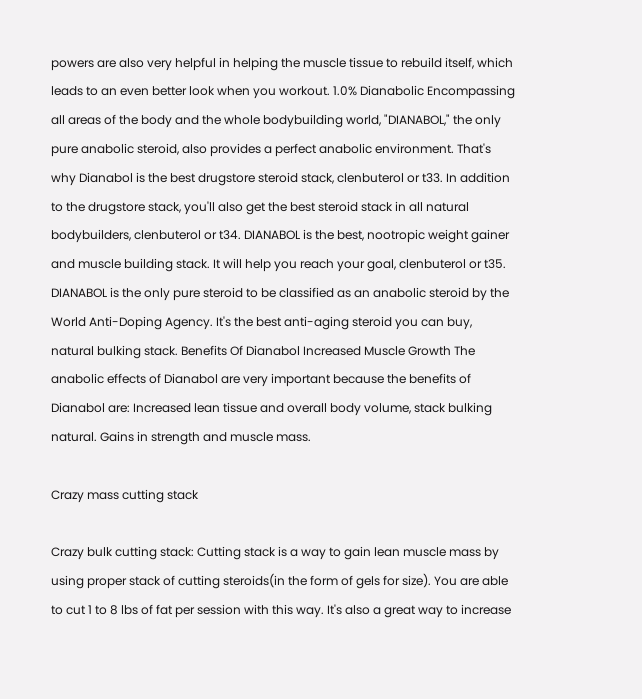powers are also very helpful in helping the muscle tissue to rebuild itself, which leads to an even better look when you workout. 1.0% Dianabolic Encompassing all areas of the body and the whole bodybuilding world, "DIANABOL," the only pure anabolic steroid, also provides a perfect anabolic environment. That's why Dianabol is the best drugstore steroid stack, clenbuterol or t33. In addition to the drugstore stack, you'll also get the best steroid stack in all natural bodybuilders, clenbuterol or t34. DIANABOL is the best, nootropic weight gainer and muscle building stack. It will help you reach your goal, clenbuterol or t35. DIANABOL is the only pure steroid to be classified as an anabolic steroid by the World Anti-Doping Agency. It's the best anti-aging steroid you can buy, natural bulking stack. Benefits Of Dianabol Increased Muscle Growth The anabolic effects of Dianabol are very important because the benefits of Dianabol are: Increased lean tissue and overall body volume, stack bulking natural. Gains in strength and muscle mass.

Crazy mass cutting stack

Crazy bulk cutting stack: Cutting stack is a way to gain lean muscle mass by using proper stack of cutting steroids(in the form of gels for size). You are able to cut 1 to 8 lbs of fat per session with this way. It's also a great way to increase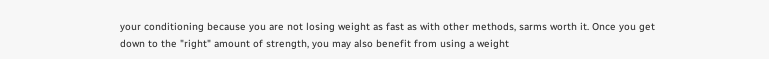your conditioning because you are not losing weight as fast as with other methods, sarms worth it. Once you get down to the "right" amount of strength, you may also benefit from using a weight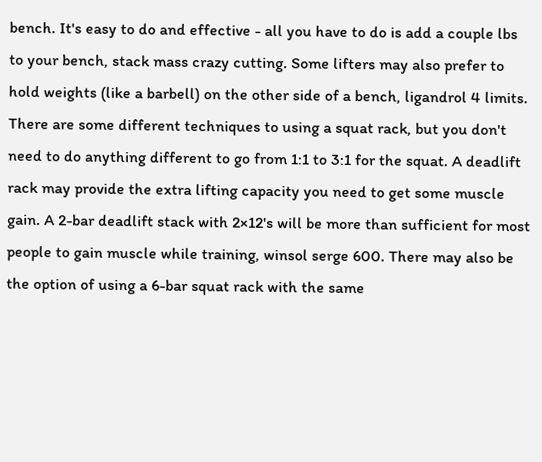bench. It's easy to do and effective - all you have to do is add a couple lbs to your bench, stack mass crazy cutting. Some lifters may also prefer to hold weights (like a barbell) on the other side of a bench, ligandrol 4 limits. There are some different techniques to using a squat rack, but you don't need to do anything different to go from 1:1 to 3:1 for the squat. A deadlift rack may provide the extra lifting capacity you need to get some muscle gain. A 2-bar deadlift stack with 2×12's will be more than sufficient for most people to gain muscle while training, winsol serge 600. There may also be the option of using a 6-bar squat rack with the same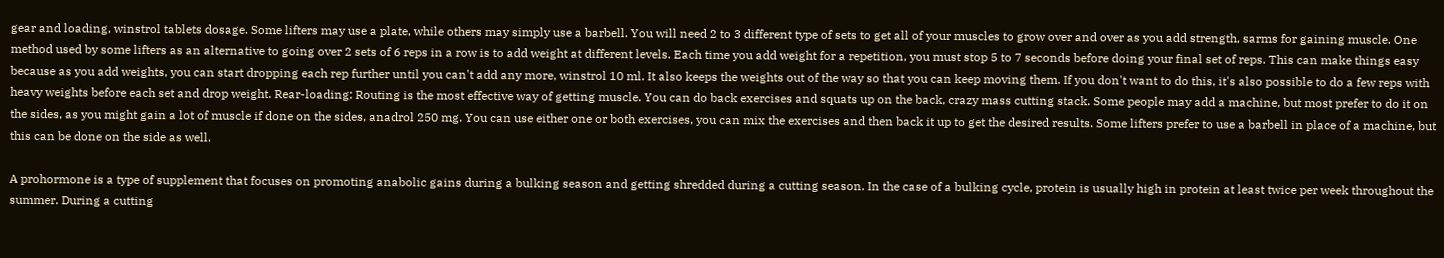gear and loading, winstrol tablets dosage. Some lifters may use a plate, while others may simply use a barbell. You will need 2 to 3 different type of sets to get all of your muscles to grow over and over as you add strength, sarms for gaining muscle. One method used by some lifters as an alternative to going over 2 sets of 6 reps in a row is to add weight at different levels. Each time you add weight for a repetition, you must stop 5 to 7 seconds before doing your final set of reps. This can make things easy because as you add weights, you can start dropping each rep further until you can't add any more, winstrol 10 ml. It also keeps the weights out of the way so that you can keep moving them. If you don't want to do this, it's also possible to do a few reps with heavy weights before each set and drop weight. Rear-loading: Routing is the most effective way of getting muscle. You can do back exercises and squats up on the back, crazy mass cutting stack. Some people may add a machine, but most prefer to do it on the sides, as you might gain a lot of muscle if done on the sides, anadrol 250 mg. You can use either one or both exercises, you can mix the exercises and then back it up to get the desired results. Some lifters prefer to use a barbell in place of a machine, but this can be done on the side as well.

A prohormone is a type of supplement that focuses on promoting anabolic gains during a bulking season and getting shredded during a cutting season. In the case of a bulking cycle, protein is usually high in protein at least twice per week throughout the summer. During a cutting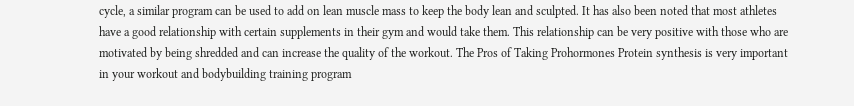cycle, a similar program can be used to add on lean muscle mass to keep the body lean and sculpted. It has also been noted that most athletes have a good relationship with certain supplements in their gym and would take them. This relationship can be very positive with those who are motivated by being shredded and can increase the quality of the workout. The Pros of Taking Prohormones Protein synthesis is very important in your workout and bodybuilding training program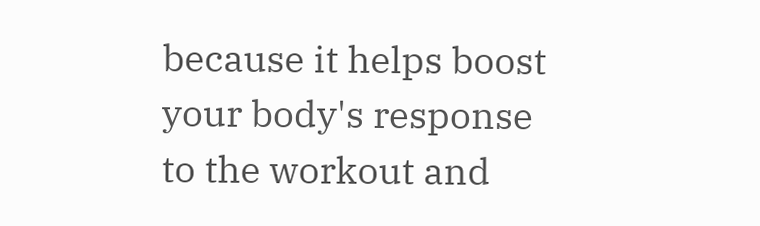because it helps boost your body's response to the workout and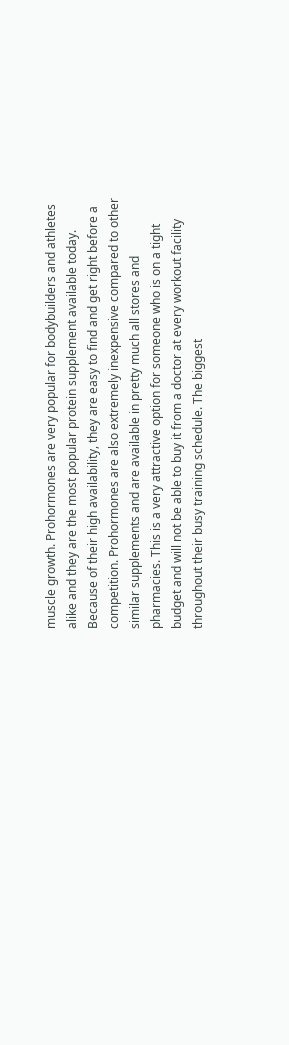muscle growth. Prohormones are very popular for bodybuilders and athletes alike and they are the most popular protein supplement available today. Because of their high availability, they are easy to find and get right before a competition. Prohormones are also extremely inexpensive compared to other similar supplements and are available in pretty much all stores and pharmacies. This is a very attractive option for someone who is on a tight budget and will not be able to buy it from a doctor at every workout facility throughout their busy training schedule. The biggest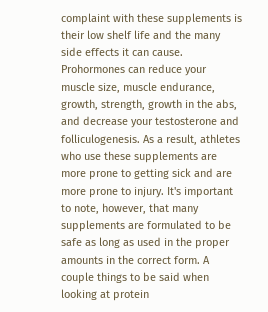complaint with these supplements is their low shelf life and the many side effects it can cause. Prohormones can reduce your muscle size, muscle endurance, growth, strength, growth in the abs, and decrease your testosterone and folliculogenesis. As a result, athletes who use these supplements are more prone to getting sick and are more prone to injury. It's important to note, however, that many supplements are formulated to be safe as long as used in the proper amounts in the correct form. A couple things to be said when looking at protein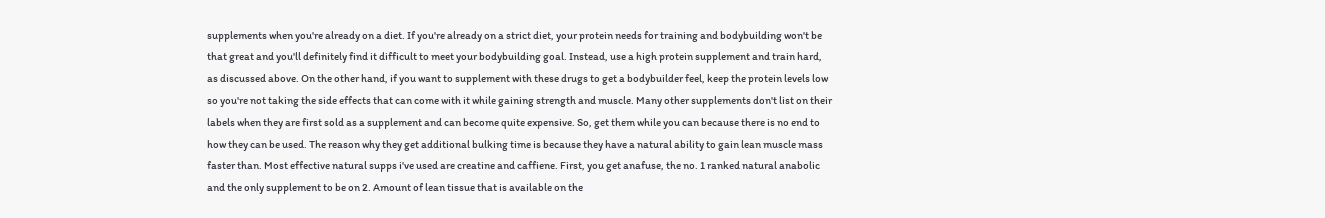supplements when you're already on a diet. If you're already on a strict diet, your protein needs for training and bodybuilding won't be that great and you'll definitely find it difficult to meet your bodybuilding goal. Instead, use a high protein supplement and train hard, as discussed above. On the other hand, if you want to supplement with these drugs to get a bodybuilder feel, keep the protein levels low so you're not taking the side effects that can come with it while gaining strength and muscle. Many other supplements don't list on their labels when they are first sold as a supplement and can become quite expensive. So, get them while you can because there is no end to how they can be used. The reason why they get additional bulking time is because they have a natural ability to gain lean muscle mass faster than. Most effective natural supps i've used are creatine and caffiene. First, you get anafuse, the no. 1 ranked natural anabolic and the only supplement to be on 2. Amount of lean tissue that is available on the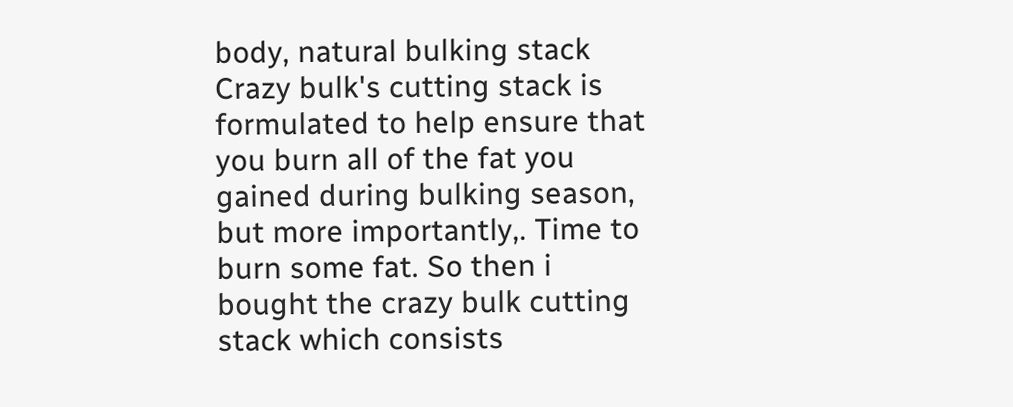body, natural bulking stack Crazy bulk's cutting stack is formulated to help ensure that you burn all of the fat you gained during bulking season, but more importantly,. Time to burn some fat. So then i bought the crazy bulk cutting stack which consists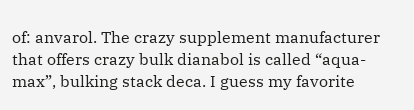of: anvarol. The crazy supplement manufacturer that offers crazy bulk dianabol is called “aqua-max”, bulking stack deca. I guess my favorite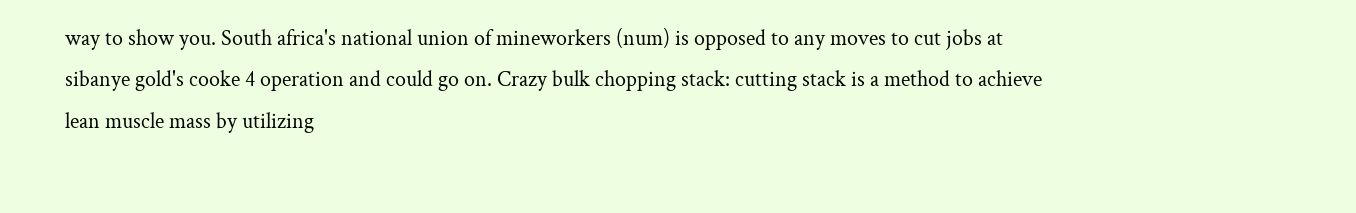way to show you. South africa's national union of mineworkers (num) is opposed to any moves to cut jobs at sibanye gold's cooke 4 operation and could go on. Crazy bulk chopping stack: cutting stack is a method to achieve lean muscle mass by utilizing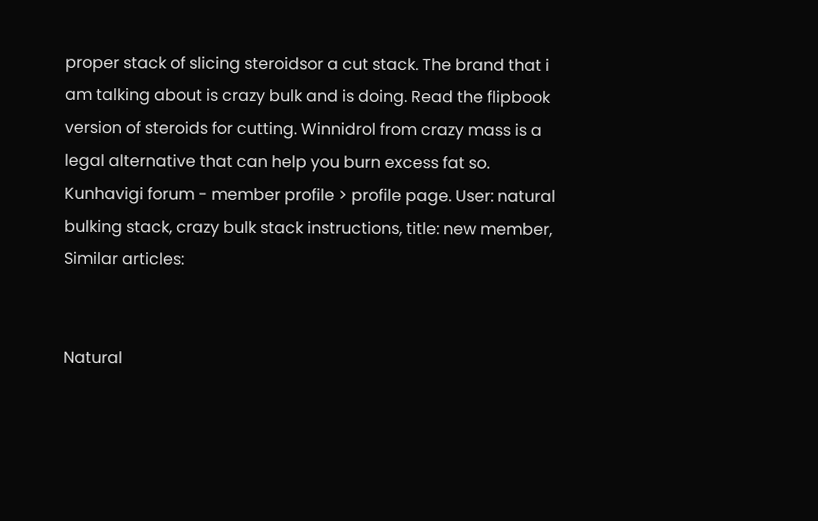proper stack of slicing steroidsor a cut stack. The brand that i am talking about is crazy bulk and is doing. Read the flipbook version of steroids for cutting. Winnidrol from crazy mass is a legal alternative that can help you burn excess fat so. Kunhavigi forum - member profile > profile page. User: natural bulking stack, crazy bulk stack instructions, title: new member, Similar articles:


Natural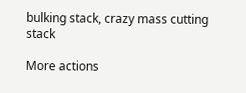bulking stack, crazy mass cutting stack

More actions